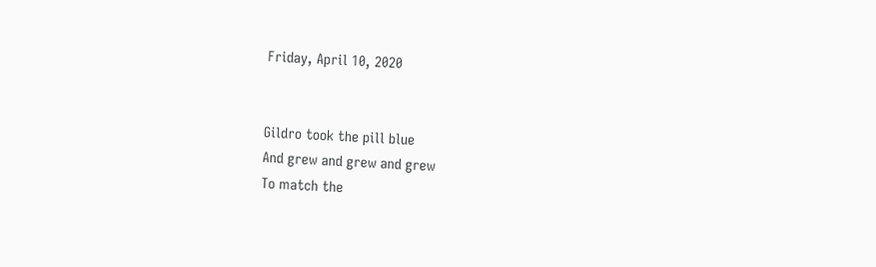Friday, April 10, 2020


Gildro took the pill blue
And grew and grew and grew
To match the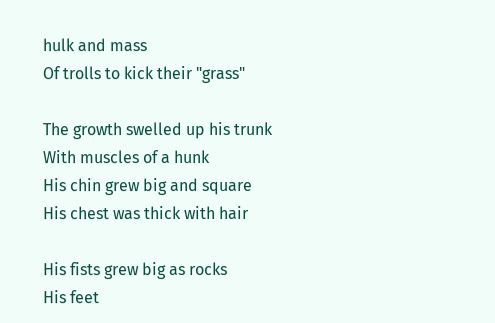hulk and mass
Of trolls to kick their "grass"

The growth swelled up his trunk
With muscles of a hunk
His chin grew big and square
His chest was thick with hair

His fists grew big as rocks
His feet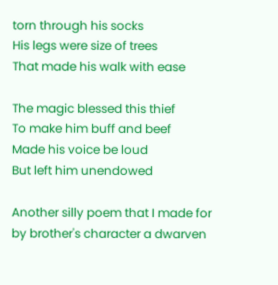torn through his socks
His legs were size of trees
That made his walk with ease

The magic blessed this thief
To make him buff and beef
Made his voice be loud
But left him unendowed

Another silly poem that I made for by brother's character a dwarven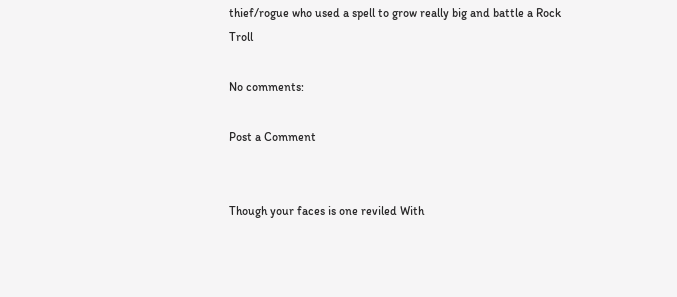thief/rogue who used a spell to grow really big and battle a Rock Troll

No comments:

Post a Comment


Though your faces is one reviled With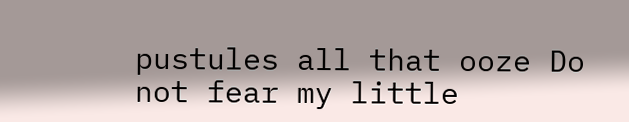pustules all that ooze Do not fear my little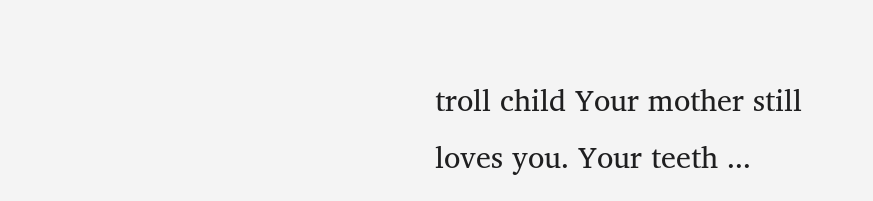troll child Your mother still loves you. Your teeth ...